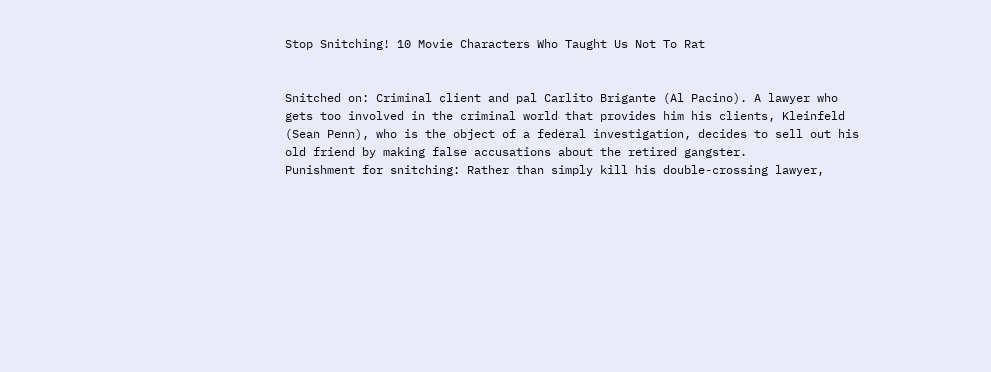Stop Snitching! 10 Movie Characters Who Taught Us Not To Rat


Snitched on: Criminal client and pal Carlito Brigante (Al Pacino). A lawyer who gets too involved in the criminal world that provides him his clients, Kleinfeld (Sean Penn), who is the object of a federal investigation, decides to sell out his old friend by making false accusations about the retired gangster.
Punishment for snitching: Rather than simply kill his double-crossing lawyer,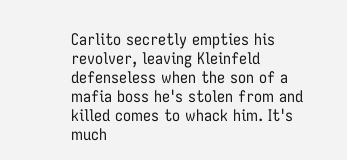Carlito secretly empties his revolver, leaving Kleinfeld defenseless when the son of a mafia boss he's stolen from and killed comes to whack him. It's much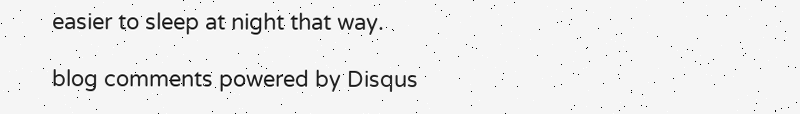easier to sleep at night that way.

blog comments powered by Disqus